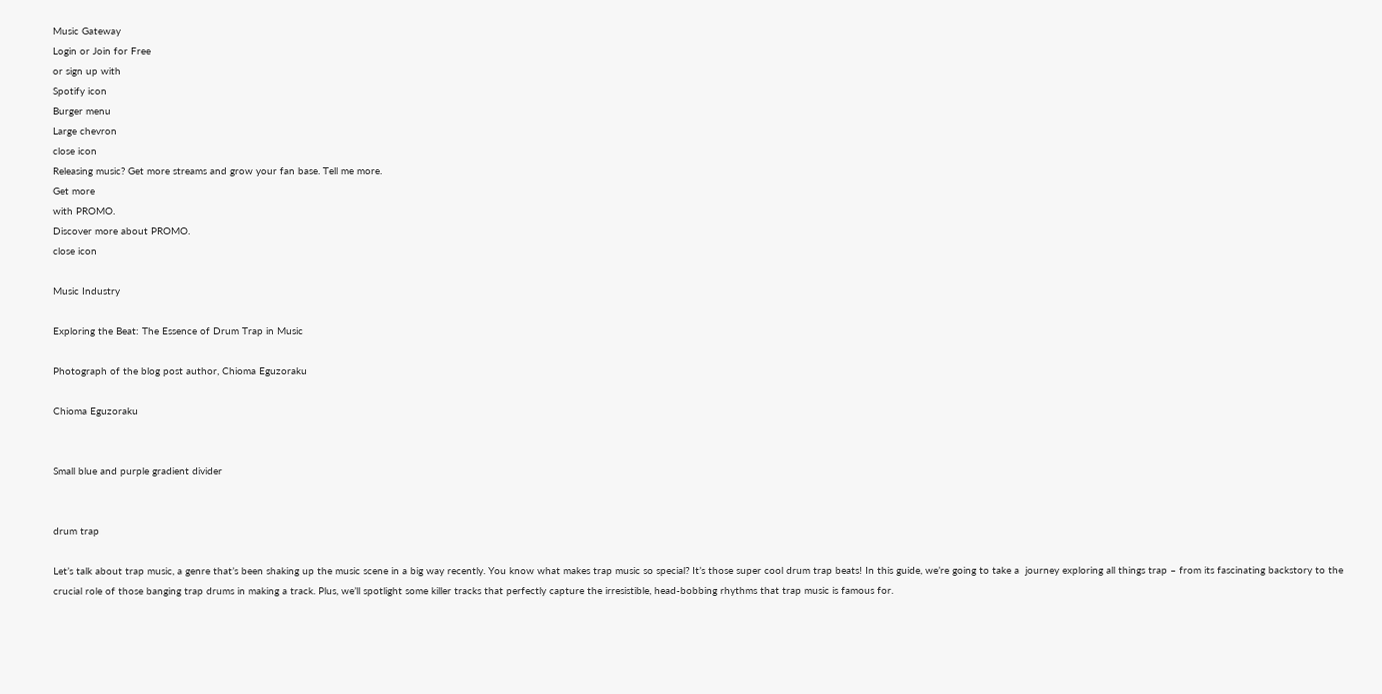Music Gateway
Login or Join for Free
or sign up with
Spotify icon
Burger menu
Large chevron
close icon
Releasing music? Get more streams and grow your fan base. Tell me more.
Get more
with PROMO.
Discover more about PROMO.
close icon

Music Industry

Exploring the Beat: The Essence of Drum Trap in Music

Photograph of the blog post author, Chioma Eguzoraku

Chioma Eguzoraku


Small blue and purple gradient divider


drum trap

Let’s talk about trap music, a genre that’s been shaking up the music scene in a big way recently. You know what makes trap music so special? It’s those super cool drum trap beats! In this guide, we’re going to take a  journey exploring all things trap – from its fascinating backstory to the crucial role of those banging trap drums in making a track. Plus, we’ll spotlight some killer tracks that perfectly capture the irresistible, head-bobbing rhythms that trap music is famous for.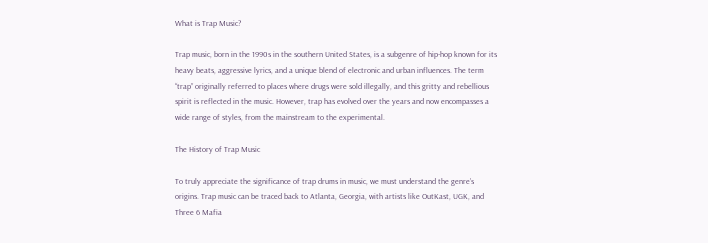What is Trap Music?

Trap music, born in the 1990s in the southern United States, is a subgenre of hip-hop known for its heavy beats, aggressive lyrics, and a unique blend of electronic and urban influences. The term “trap” originally referred to places where drugs were sold illegally, and this gritty and rebellious spirit is reflected in the music. However, trap has evolved over the years and now encompasses a wide range of styles, from the mainstream to the experimental.

The History of Trap Music

To truly appreciate the significance of trap drums in music, we must understand the genre’s origins. Trap music can be traced back to Atlanta, Georgia, with artists like OutKast, UGK, and Three 6 Mafia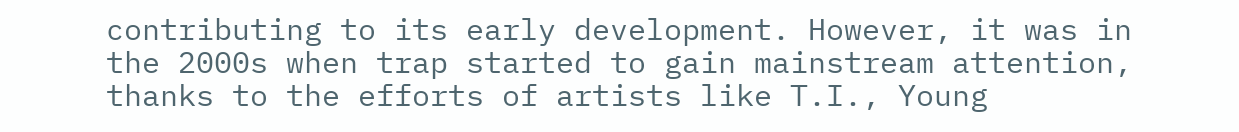contributing to its early development. However, it was in the 2000s when trap started to gain mainstream attention, thanks to the efforts of artists like T.I., Young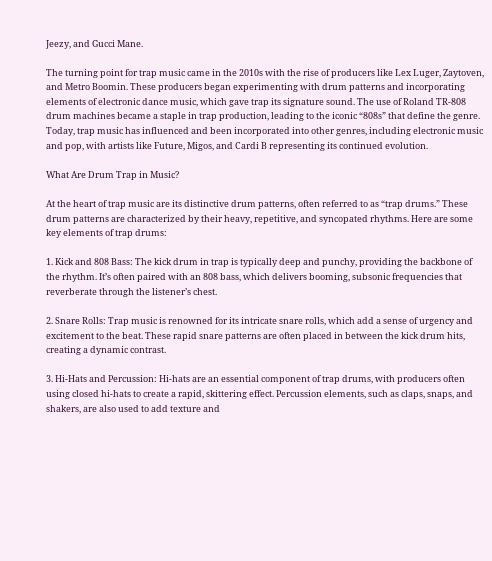Jeezy, and Gucci Mane.

The turning point for trap music came in the 2010s with the rise of producers like Lex Luger, Zaytoven, and Metro Boomin. These producers began experimenting with drum patterns and incorporating elements of electronic dance music, which gave trap its signature sound. The use of Roland TR-808 drum machines became a staple in trap production, leading to the iconic “808s” that define the genre. Today, trap music has influenced and been incorporated into other genres, including electronic music and pop, with artists like Future, Migos, and Cardi B representing its continued evolution.

What Are Drum Trap in Music?

At the heart of trap music are its distinctive drum patterns, often referred to as “trap drums.” These drum patterns are characterized by their heavy, repetitive, and syncopated rhythms. Here are some key elements of trap drums:

1. Kick and 808 Bass: The kick drum in trap is typically deep and punchy, providing the backbone of the rhythm. It’s often paired with an 808 bass, which delivers booming, subsonic frequencies that reverberate through the listener’s chest.

2. Snare Rolls: Trap music is renowned for its intricate snare rolls, which add a sense of urgency and excitement to the beat. These rapid snare patterns are often placed in between the kick drum hits, creating a dynamic contrast.

3. Hi-Hats and Percussion: Hi-hats are an essential component of trap drums, with producers often using closed hi-hats to create a rapid, skittering effect. Percussion elements, such as claps, snaps, and shakers, are also used to add texture and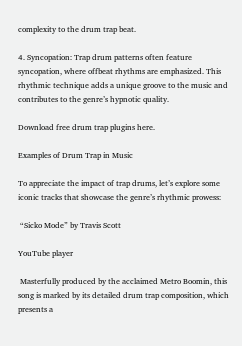complexity to the drum trap beat.

4. Syncopation: Trap drum patterns often feature syncopation, where offbeat rhythms are emphasized. This rhythmic technique adds a unique groove to the music and contributes to the genre’s hypnotic quality.

Download free drum trap plugins here.

Examples of Drum Trap in Music

To appreciate the impact of trap drums, let’s explore some iconic tracks that showcase the genre’s rhythmic prowess:

 “Sicko Mode” by Travis Scott

YouTube player

 Masterfully produced by the acclaimed Metro Boomin, this song is marked by its detailed drum trap composition, which presents a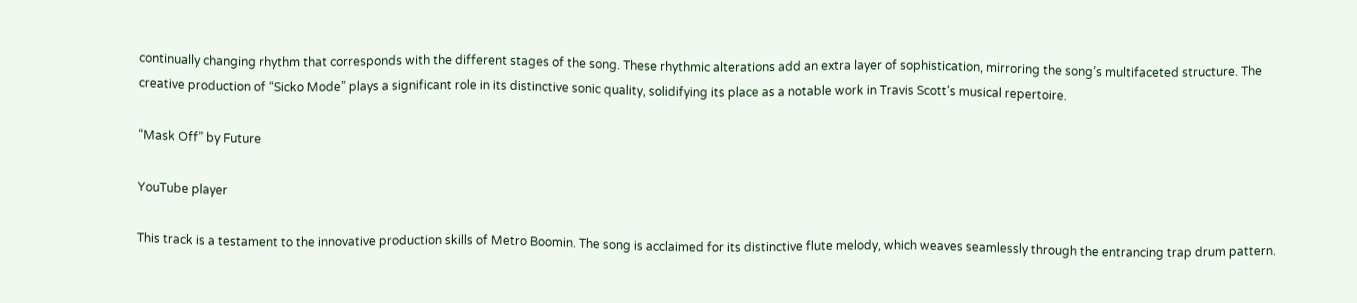continually changing rhythm that corresponds with the different stages of the song. These rhythmic alterations add an extra layer of sophistication, mirroring the song’s multifaceted structure. The creative production of “Sicko Mode” plays a significant role in its distinctive sonic quality, solidifying its place as a notable work in Travis Scott’s musical repertoire.

“Mask Off” by Future

YouTube player

This track is a testament to the innovative production skills of Metro Boomin. The song is acclaimed for its distinctive flute melody, which weaves seamlessly through the entrancing trap drum pattern.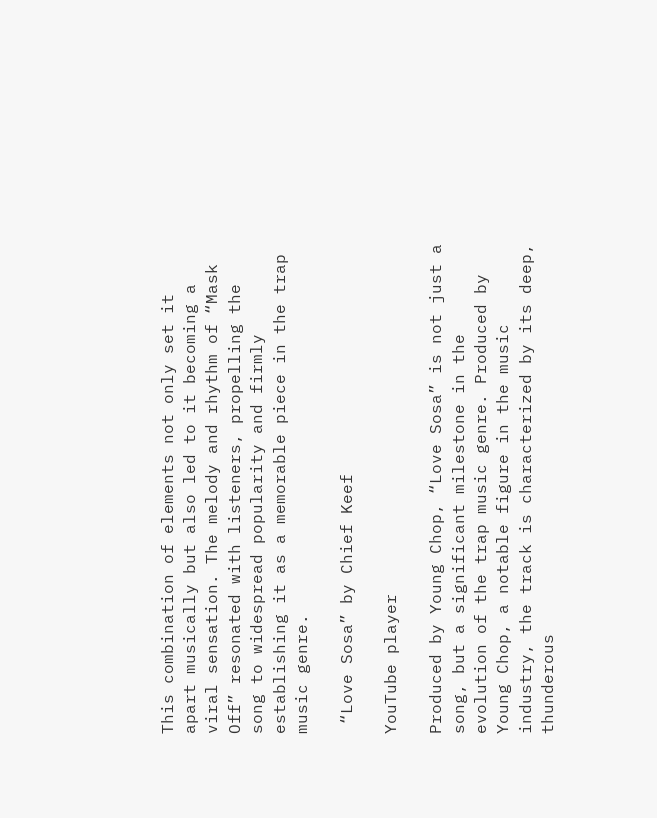This combination of elements not only set it apart musically but also led to it becoming a viral sensation. The melody and rhythm of “Mask Off” resonated with listeners, propelling the song to widespread popularity and firmly establishing it as a memorable piece in the trap music genre.

 “Love Sosa” by Chief Keef

YouTube player

Produced by Young Chop, “Love Sosa” is not just a song, but a significant milestone in the evolution of the trap music genre. Produced by Young Chop, a notable figure in the music industry, the track is characterized by its deep, thunderous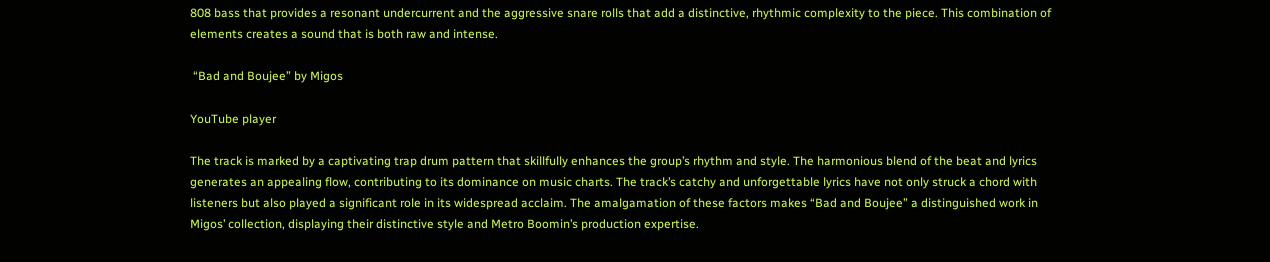808 bass that provides a resonant undercurrent and the aggressive snare rolls that add a distinctive, rhythmic complexity to the piece. This combination of elements creates a sound that is both raw and intense.

 “Bad and Boujee” by Migos

YouTube player

The track is marked by a captivating trap drum pattern that skillfully enhances the group’s rhythm and style. The harmonious blend of the beat and lyrics generates an appealing flow, contributing to its dominance on music charts. The track’s catchy and unforgettable lyrics have not only struck a chord with listeners but also played a significant role in its widespread acclaim. The amalgamation of these factors makes “Bad and Boujee” a distinguished work in Migos’ collection, displaying their distinctive style and Metro Boomin’s production expertise.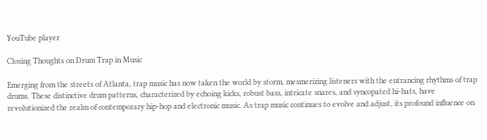YouTube player

Closing Thoughts on Drum Trap in Music

Emerging from the streets of Atlanta, trap music has now taken the world by storm, mesmerizing listeners with the entrancing rhythms of trap drums. These distinctive drum patterns, characterized by echoing kicks, robust bass, intricate snares, and syncopated hi-hats, have revolutionized the realm of contemporary hip-hop and electronic music. As trap music continues to evolve and adjust, its profound influence on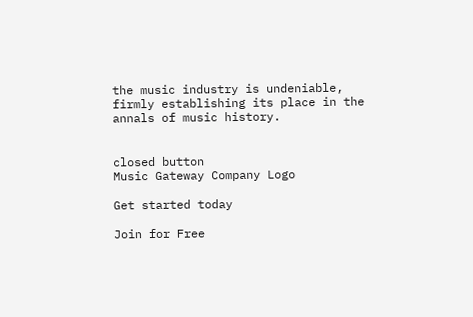the music industry is undeniable, firmly establishing its place in the annals of music history.


closed button
Music Gateway Company Logo

Get started today

Join for Free